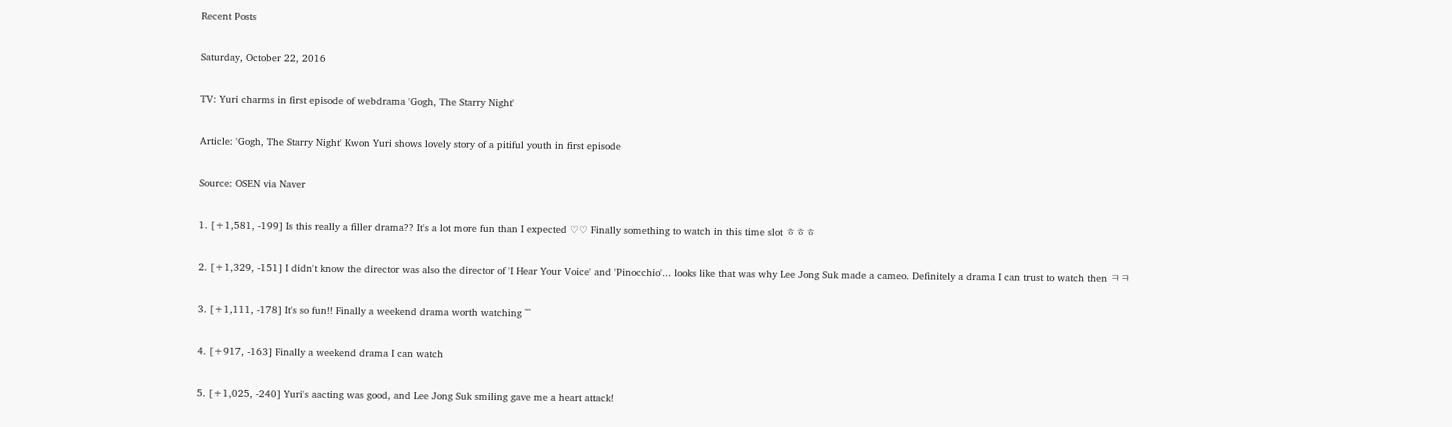Recent Posts

Saturday, October 22, 2016

TV: Yuri charms in first episode of webdrama 'Gogh, The Starry Night'

Article: 'Gogh, The Starry Night' Kwon Yuri shows lovely story of a pitiful youth in first episode

Source: OSEN via Naver

1. [+1,581, -199] Is this really a filler drama?? It's a lot more fun than I expected ♡♡ Finally something to watch in this time slot ㅎㅎㅎ

2. [+1,329, -151] I didn't know the director was also the director of 'I Hear Your Voice' and 'Pinocchio'... looks like that was why Lee Jong Suk made a cameo. Definitely a drama I can trust to watch then ㅋㅋ

3. [+1,111, -178] It's so fun!! Finally a weekend drama worth watching ^^

4. [+917, -163] Finally a weekend drama I can watch

5. [+1,025, -240] Yuri's aacting was good, and Lee Jong Suk smiling gave me a heart attack!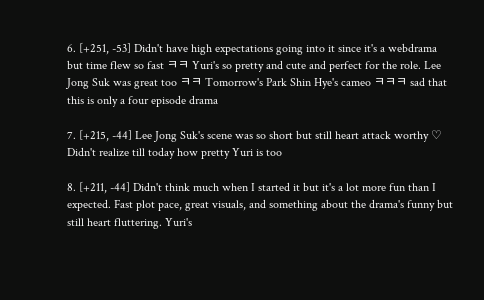6. [+251, -53] Didn't have high expectations going into it since it's a webdrama but time flew so fast ㅋㅋ Yuri's so pretty and cute and perfect for the role. Lee Jong Suk was great too ㅋㅋ Tomorrow's Park Shin Hye's cameo ㅋㅋㅋ sad that this is only a four episode drama

7. [+215, -44] Lee Jong Suk's scene was so short but still heart attack worthy ♡ Didn't realize till today how pretty Yuri is too

8. [+211, -44] Didn't think much when I started it but it's a lot more fun than I expected. Fast plot pace, great visuals, and something about the drama's funny but still heart fluttering. Yuri's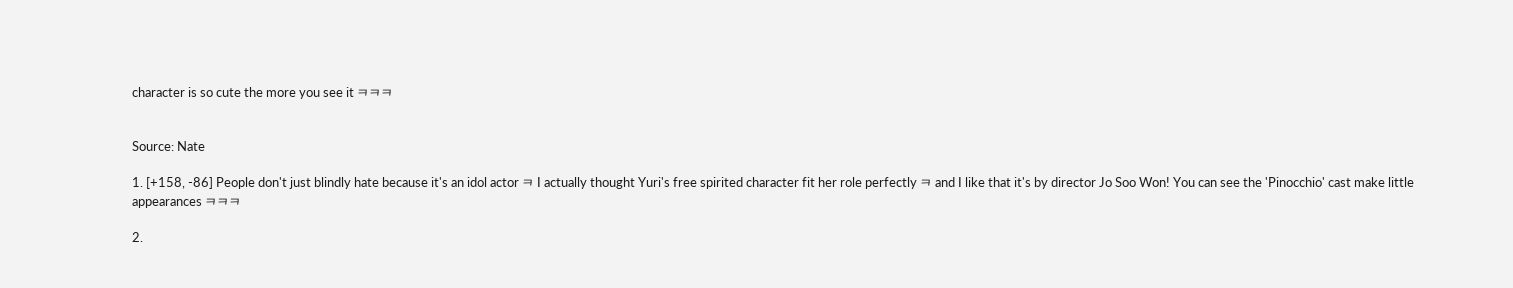character is so cute the more you see it ㅋㅋㅋ


Source: Nate

1. [+158, -86] People don't just blindly hate because it's an idol actor ㅋ I actually thought Yuri's free spirited character fit her role perfectly ㅋ and I like that it's by director Jo Soo Won! You can see the 'Pinocchio' cast make little appearances ㅋㅋㅋ

2.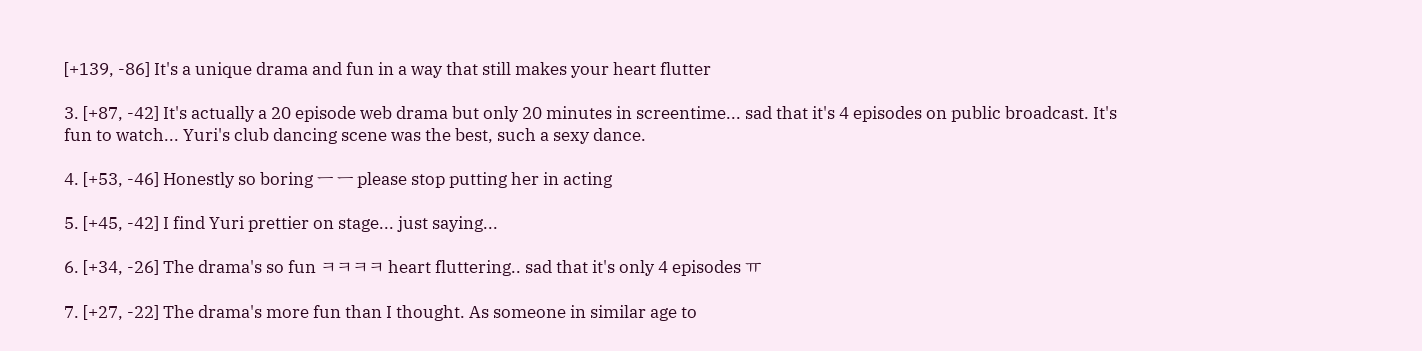[+139, -86] It's a unique drama and fun in a way that still makes your heart flutter

3. [+87, -42] It's actually a 20 episode web drama but only 20 minutes in screentime... sad that it's 4 episodes on public broadcast. It's fun to watch... Yuri's club dancing scene was the best, such a sexy dance.

4. [+53, -46] Honestly so boring ㅡ ㅡ please stop putting her in acting

5. [+45, -42] I find Yuri prettier on stage... just saying...

6. [+34, -26] The drama's so fun ㅋㅋㅋㅋ heart fluttering.. sad that it's only 4 episodes ㅠ

7. [+27, -22] The drama's more fun than I thought. As someone in similar age to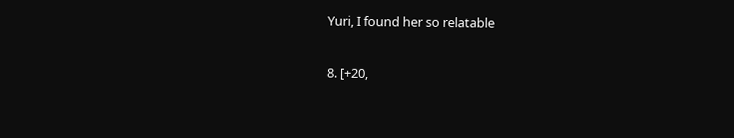Yuri, I found her so relatable

8. [+20,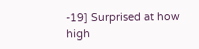-19] Surprised at how high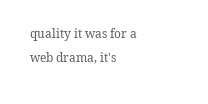quality it was for a web drama, it's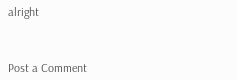alright



Post a Comment